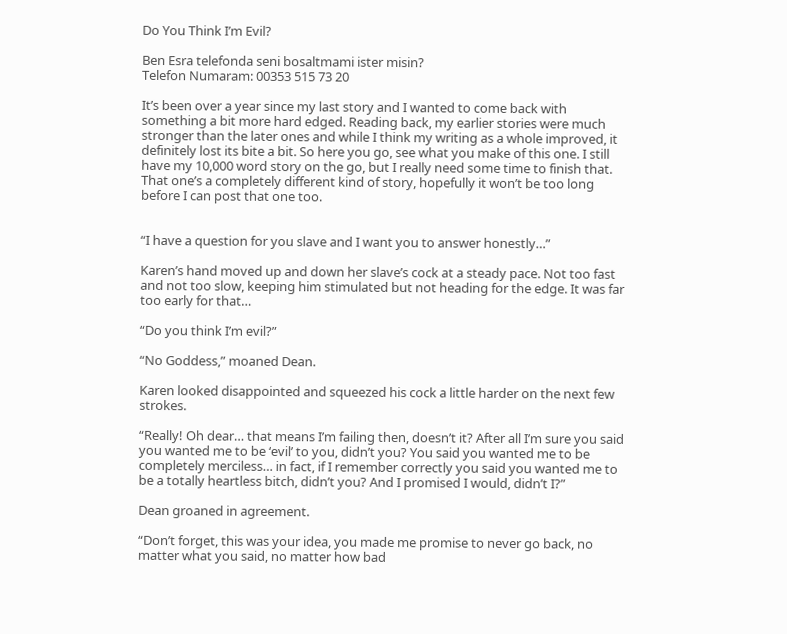Do You Think I’m Evil?

Ben Esra telefonda seni bosaltmami ister misin?
Telefon Numaram: 00353 515 73 20

It’s been over a year since my last story and I wanted to come back with something a bit more hard edged. Reading back, my earlier stories were much stronger than the later ones and while I think my writing as a whole improved, it definitely lost its bite a bit. So here you go, see what you make of this one. I still have my 10,000 word story on the go, but I really need some time to finish that. That one’s a completely different kind of story, hopefully it won’t be too long before I can post that one too.


“I have a question for you slave and I want you to answer honestly…”

Karen’s hand moved up and down her slave’s cock at a steady pace. Not too fast and not too slow, keeping him stimulated but not heading for the edge. It was far too early for that…

“Do you think I’m evil?”

“No Goddess,” moaned Dean.

Karen looked disappointed and squeezed his cock a little harder on the next few strokes.

“Really! Oh dear… that means I’m failing then, doesn’t it? After all I’m sure you said you wanted me to be ‘evil’ to you, didn’t you? You said you wanted me to be completely merciless… in fact, if I remember correctly you said you wanted me to be a totally heartless bitch, didn’t you? And I promised I would, didn’t I?”

Dean groaned in agreement.

“Don’t forget, this was your idea, you made me promise to never go back, no matter what you said, no matter how bad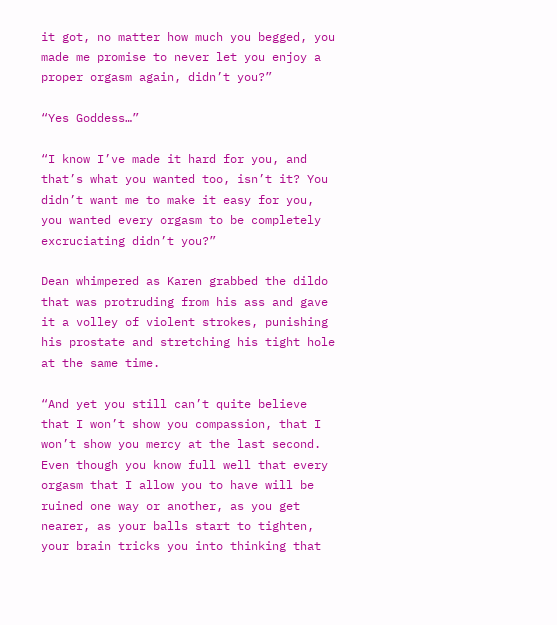it got, no matter how much you begged, you made me promise to never let you enjoy a proper orgasm again, didn’t you?”

“Yes Goddess…”

“I know I’ve made it hard for you, and that’s what you wanted too, isn’t it? You didn’t want me to make it easy for you, you wanted every orgasm to be completely excruciating didn’t you?”

Dean whimpered as Karen grabbed the dildo that was protruding from his ass and gave it a volley of violent strokes, punishing his prostate and stretching his tight hole at the same time.

“And yet you still can’t quite believe that I won’t show you compassion, that I won’t show you mercy at the last second. Even though you know full well that every orgasm that I allow you to have will be ruined one way or another, as you get nearer, as your balls start to tighten, your brain tricks you into thinking that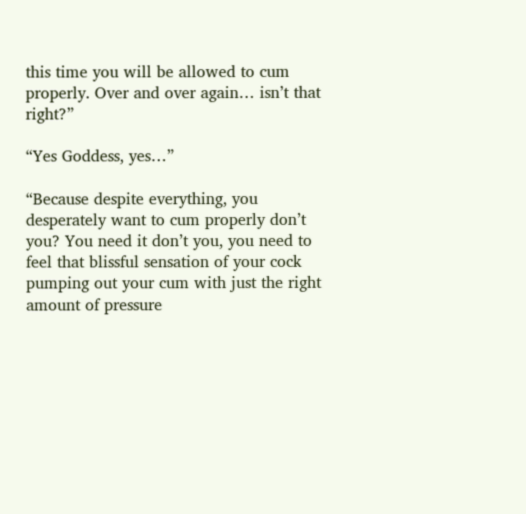this time you will be allowed to cum properly. Over and over again… isn’t that right?”

“Yes Goddess, yes…”

“Because despite everything, you desperately want to cum properly don’t you? You need it don’t you, you need to feel that blissful sensation of your cock pumping out your cum with just the right amount of pressure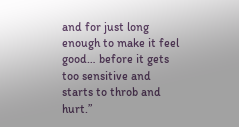and for just long enough to make it feel good… before it gets too sensitive and starts to throb and hurt.”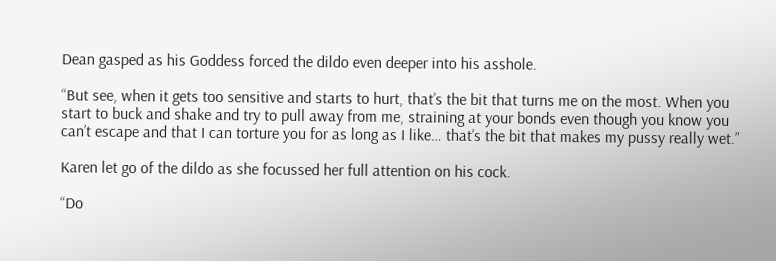Dean gasped as his Goddess forced the dildo even deeper into his asshole.

“But see, when it gets too sensitive and starts to hurt, that’s the bit that turns me on the most. When you start to buck and shake and try to pull away from me, straining at your bonds even though you know you can’t escape and that I can torture you for as long as I like… that’s the bit that makes my pussy really wet.”

Karen let go of the dildo as she focussed her full attention on his cock.

“Do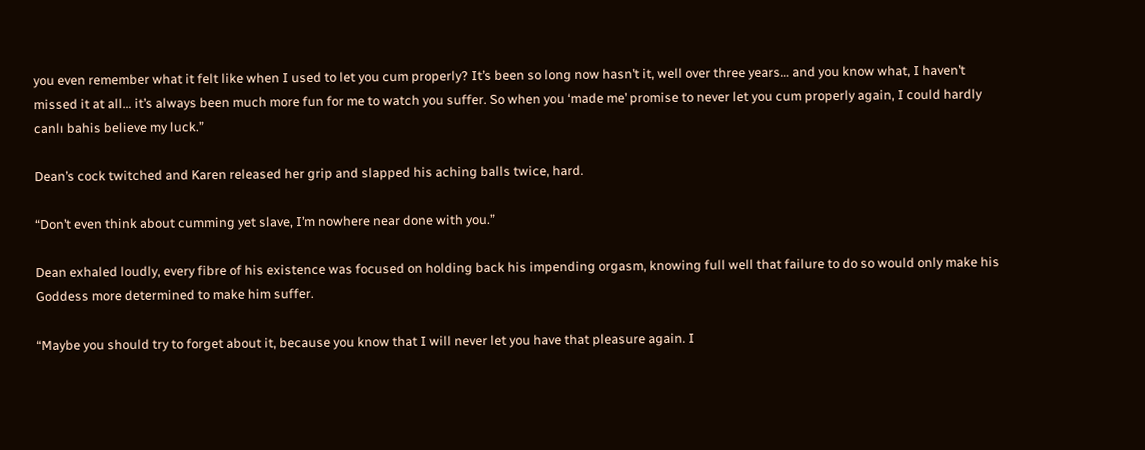you even remember what it felt like when I used to let you cum properly? It’s been so long now hasn’t it, well over three years… and you know what, I haven’t missed it at all… it’s always been much more fun for me to watch you suffer. So when you ‘made me’ promise to never let you cum properly again, I could hardly canlı bahis believe my luck.”

Dean’s cock twitched and Karen released her grip and slapped his aching balls twice, hard.

“Don’t even think about cumming yet slave, I’m nowhere near done with you.”

Dean exhaled loudly, every fibre of his existence was focused on holding back his impending orgasm, knowing full well that failure to do so would only make his Goddess more determined to make him suffer.

“Maybe you should try to forget about it, because you know that I will never let you have that pleasure again. I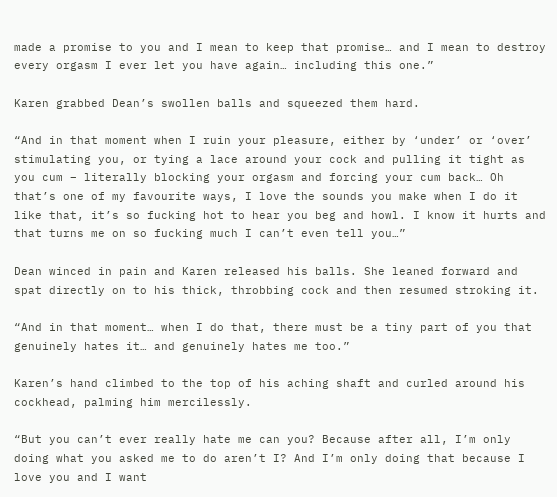made a promise to you and I mean to keep that promise… and I mean to destroy every orgasm I ever let you have again… including this one.”

Karen grabbed Dean’s swollen balls and squeezed them hard.

“And in that moment when I ruin your pleasure, either by ‘under’ or ‘over’ stimulating you, or tying a lace around your cock and pulling it tight as you cum – literally blocking your orgasm and forcing your cum back… Oh that’s one of my favourite ways, I love the sounds you make when I do it like that, it’s so fucking hot to hear you beg and howl. I know it hurts and that turns me on so fucking much I can’t even tell you…”

Dean winced in pain and Karen released his balls. She leaned forward and spat directly on to his thick, throbbing cock and then resumed stroking it.

“And in that moment… when I do that, there must be a tiny part of you that genuinely hates it… and genuinely hates me too.”

Karen’s hand climbed to the top of his aching shaft and curled around his cockhead, palming him mercilessly.

“But you can’t ever really hate me can you? Because after all, I’m only doing what you asked me to do aren’t I? And I’m only doing that because I love you and I want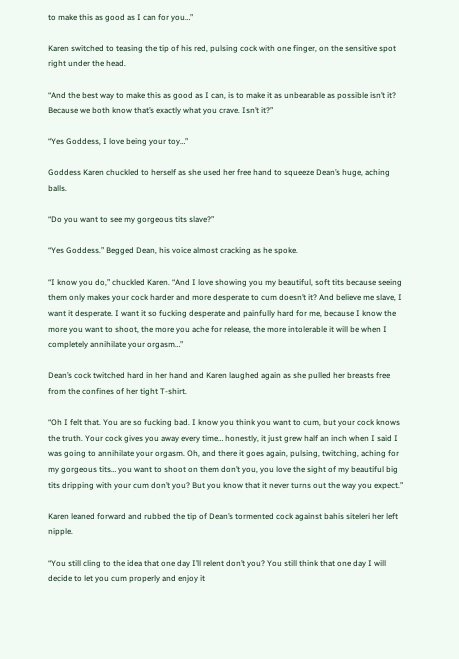to make this as good as I can for you…”

Karen switched to teasing the tip of his red, pulsing cock with one finger, on the sensitive spot right under the head.

“And the best way to make this as good as I can, is to make it as unbearable as possible isn’t it? Because we both know that’s exactly what you crave. Isn’t it?”

“Yes Goddess, I love being your toy…”

Goddess Karen chuckled to herself as she used her free hand to squeeze Dean’s huge, aching balls.

“Do you want to see my gorgeous tits slave?”

“Yes Goddess.” Begged Dean, his voice almost cracking as he spoke.

“I know you do,” chuckled Karen. “And I love showing you my beautiful, soft tits because seeing them only makes your cock harder and more desperate to cum doesn’t it? And believe me slave, I want it desperate. I want it so fucking desperate and painfully hard for me, because I know the more you want to shoot, the more you ache for release, the more intolerable it will be when I completely annihilate your orgasm…”

Dean’s cock twitched hard in her hand and Karen laughed again as she pulled her breasts free from the confines of her tight T-shirt.

“Oh I felt that. You are so fucking bad. I know you think you want to cum, but your cock knows the truth. Your cock gives you away every time… honestly, it just grew half an inch when I said I was going to annihilate your orgasm. Oh, and there it goes again, pulsing, twitching, aching for my gorgeous tits… you want to shoot on them don’t you, you love the sight of my beautiful big tits dripping with your cum don’t you? But you know that it never turns out the way you expect.”

Karen leaned forward and rubbed the tip of Dean’s tormented cock against bahis siteleri her left nipple.

“You still cling to the idea that one day I’ll relent don’t you? You still think that one day I will decide to let you cum properly and enjoy it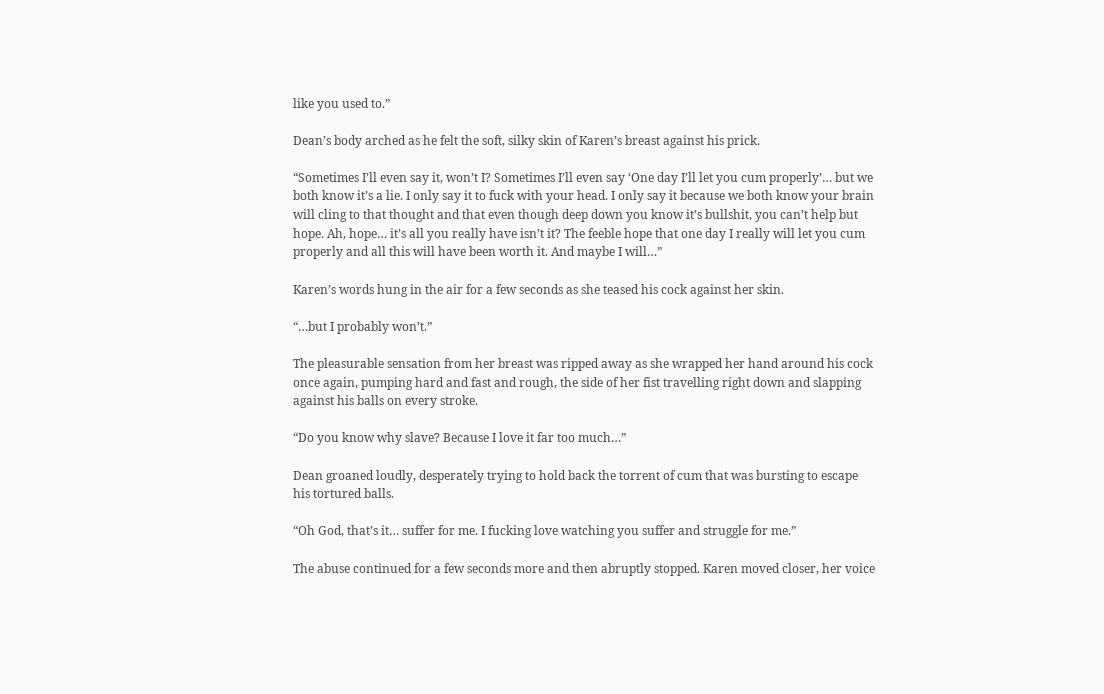like you used to.”

Dean’s body arched as he felt the soft, silky skin of Karen’s breast against his prick.

“Sometimes I’ll even say it, won’t I? Sometimes I’ll even say ‘One day I’ll let you cum properly’… but we both know it’s a lie. I only say it to fuck with your head. I only say it because we both know your brain will cling to that thought and that even though deep down you know it’s bullshit, you can’t help but hope. Ah, hope… it’s all you really have isn’t it? The feeble hope that one day I really will let you cum properly and all this will have been worth it. And maybe I will…”

Karen’s words hung in the air for a few seconds as she teased his cock against her skin.

“…but I probably won’t.”

The pleasurable sensation from her breast was ripped away as she wrapped her hand around his cock once again, pumping hard and fast and rough, the side of her fist travelling right down and slapping against his balls on every stroke.

“Do you know why slave? Because I love it far too much…”

Dean groaned loudly, desperately trying to hold back the torrent of cum that was bursting to escape his tortured balls.

“Oh God, that’s it… suffer for me. I fucking love watching you suffer and struggle for me.”

The abuse continued for a few seconds more and then abruptly stopped. Karen moved closer, her voice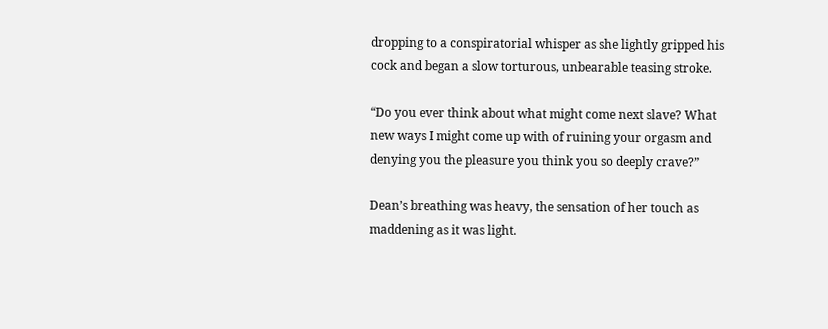dropping to a conspiratorial whisper as she lightly gripped his cock and began a slow torturous, unbearable teasing stroke.

“Do you ever think about what might come next slave? What new ways I might come up with of ruining your orgasm and denying you the pleasure you think you so deeply crave?”

Dean’s breathing was heavy, the sensation of her touch as maddening as it was light.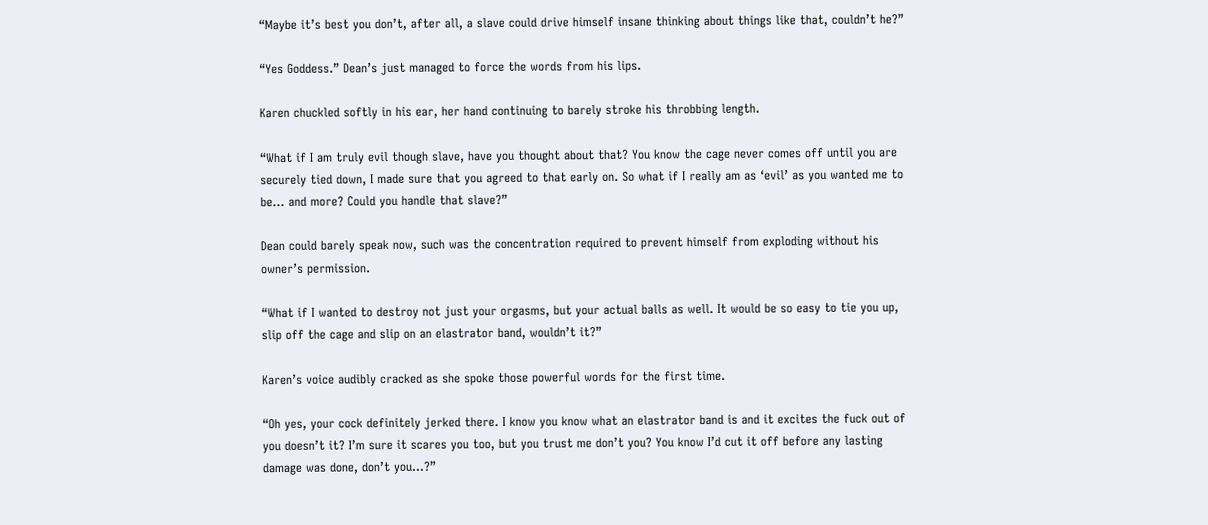“Maybe it’s best you don’t, after all, a slave could drive himself insane thinking about things like that, couldn’t he?”

“Yes Goddess.” Dean’s just managed to force the words from his lips.

Karen chuckled softly in his ear, her hand continuing to barely stroke his throbbing length.

“What if I am truly evil though slave, have you thought about that? You know the cage never comes off until you are securely tied down, I made sure that you agreed to that early on. So what if I really am as ‘evil’ as you wanted me to be… and more? Could you handle that slave?”

Dean could barely speak now, such was the concentration required to prevent himself from exploding without his owner’s permission.

“What if I wanted to destroy not just your orgasms, but your actual balls as well. It would be so easy to tie you up, slip off the cage and slip on an elastrator band, wouldn’t it?”

Karen’s voice audibly cracked as she spoke those powerful words for the first time.

“Oh yes, your cock definitely jerked there. I know you know what an elastrator band is and it excites the fuck out of you doesn’t it? I’m sure it scares you too, but you trust me don’t you? You know I’d cut it off before any lasting damage was done, don’t you…?”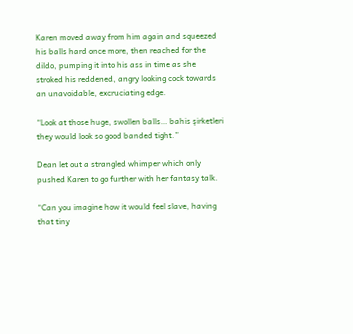Karen moved away from him again and squeezed his balls hard once more, then reached for the dildo, pumping it into his ass in time as she stroked his reddened, angry looking cock towards an unavoidable, excruciating edge.

“Look at those huge, swollen balls… bahis şirketleri they would look so good banded tight.”

Dean let out a strangled whimper which only pushed Karen to go further with her fantasy talk.

“Can you imagine how it would feel slave, having that tiny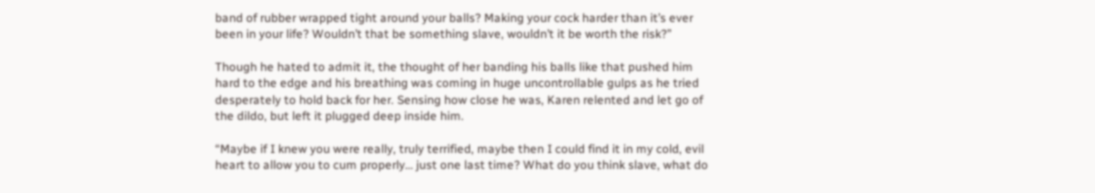band of rubber wrapped tight around your balls? Making your cock harder than it’s ever been in your life? Wouldn’t that be something slave, wouldn’t it be worth the risk?”

Though he hated to admit it, the thought of her banding his balls like that pushed him hard to the edge and his breathing was coming in huge uncontrollable gulps as he tried desperately to hold back for her. Sensing how close he was, Karen relented and let go of the dildo, but left it plugged deep inside him.

“Maybe if I knew you were really, truly terrified, maybe then I could find it in my cold, evil heart to allow you to cum properly… just one last time? What do you think slave, what do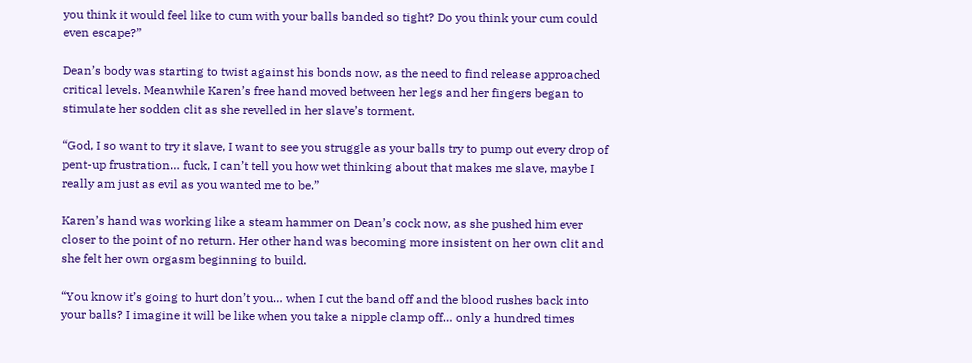you think it would feel like to cum with your balls banded so tight? Do you think your cum could even escape?”

Dean’s body was starting to twist against his bonds now, as the need to find release approached critical levels. Meanwhile Karen’s free hand moved between her legs and her fingers began to stimulate her sodden clit as she revelled in her slave’s torment.

“God, I so want to try it slave, I want to see you struggle as your balls try to pump out every drop of pent-up frustration… fuck, I can’t tell you how wet thinking about that makes me slave, maybe I really am just as evil as you wanted me to be.”

Karen’s hand was working like a steam hammer on Dean’s cock now, as she pushed him ever closer to the point of no return. Her other hand was becoming more insistent on her own clit and she felt her own orgasm beginning to build.

“You know it’s going to hurt don’t you… when I cut the band off and the blood rushes back into your balls? I imagine it will be like when you take a nipple clamp off… only a hundred times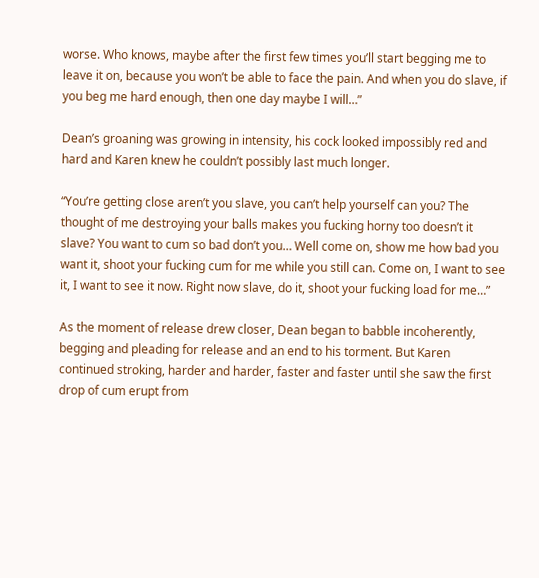worse. Who knows, maybe after the first few times you’ll start begging me to leave it on, because you won’t be able to face the pain. And when you do slave, if you beg me hard enough, then one day maybe I will…”

Dean’s groaning was growing in intensity, his cock looked impossibly red and hard and Karen knew he couldn’t possibly last much longer.

“You’re getting close aren’t you slave, you can’t help yourself can you? The thought of me destroying your balls makes you fucking horny too doesn’t it slave? You want to cum so bad don’t you… Well come on, show me how bad you want it, shoot your fucking cum for me while you still can. Come on, I want to see it, I want to see it now. Right now slave, do it, shoot your fucking load for me…”

As the moment of release drew closer, Dean began to babble incoherently, begging and pleading for release and an end to his torment. But Karen continued stroking, harder and harder, faster and faster until she saw the first drop of cum erupt from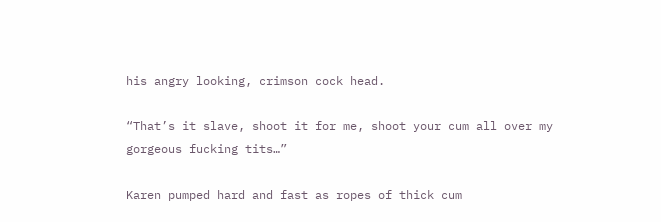his angry looking, crimson cock head.

“That’s it slave, shoot it for me, shoot your cum all over my gorgeous fucking tits…”

Karen pumped hard and fast as ropes of thick cum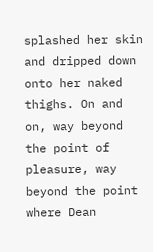splashed her skin and dripped down onto her naked thighs. On and on, way beyond the point of pleasure, way beyond the point where Dean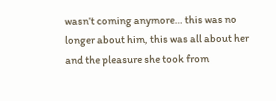wasn’t coming anymore… this was no longer about him, this was all about her and the pleasure she took from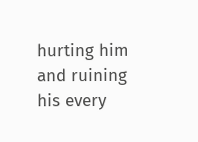hurting him and ruining his every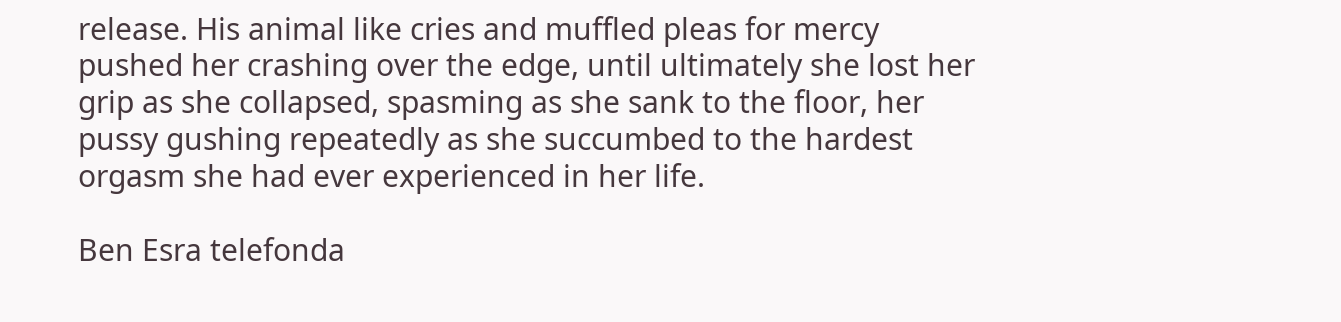release. His animal like cries and muffled pleas for mercy pushed her crashing over the edge, until ultimately she lost her grip as she collapsed, spasming as she sank to the floor, her pussy gushing repeatedly as she succumbed to the hardest orgasm she had ever experienced in her life.

Ben Esra telefonda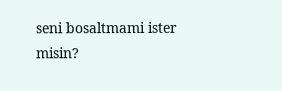seni bosaltmami ister misin?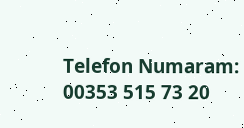Telefon Numaram: 00353 515 73 20